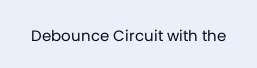Debounce Circuit with the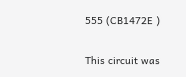555 (CB1472E )

This circuit was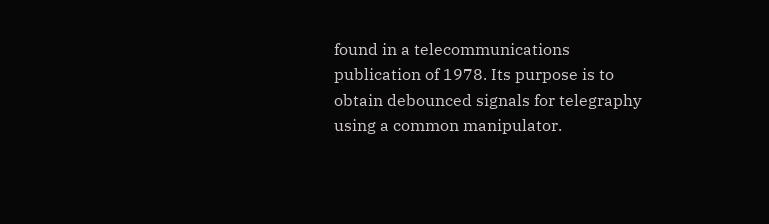found in a telecommunications publication of 1978. Its purpose is to obtain debounced signals for telegraphy using a common manipulator.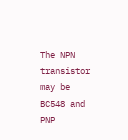The NPN transistor may be BC548 and PNP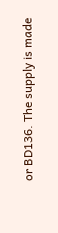or BD136. The supply is made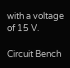with a voltage of 15 V.

Circuit Bench